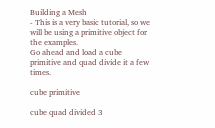Building a Mesh
- This is a very basic tutorial, so we will be using a primitive object for the examples.
Go ahead and load a cube primitive and quad divide it a few times.

cube primitive

cube quad divided 3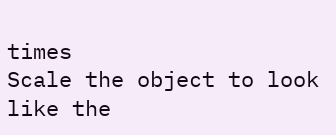times
Scale the object to look like the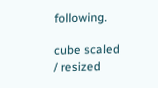following.

cube scaled / resized